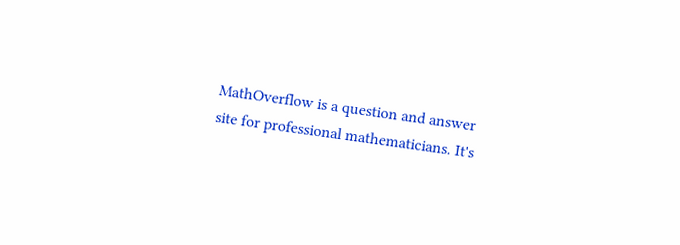MathOverflow is a question and answer site for professional mathematicians. It's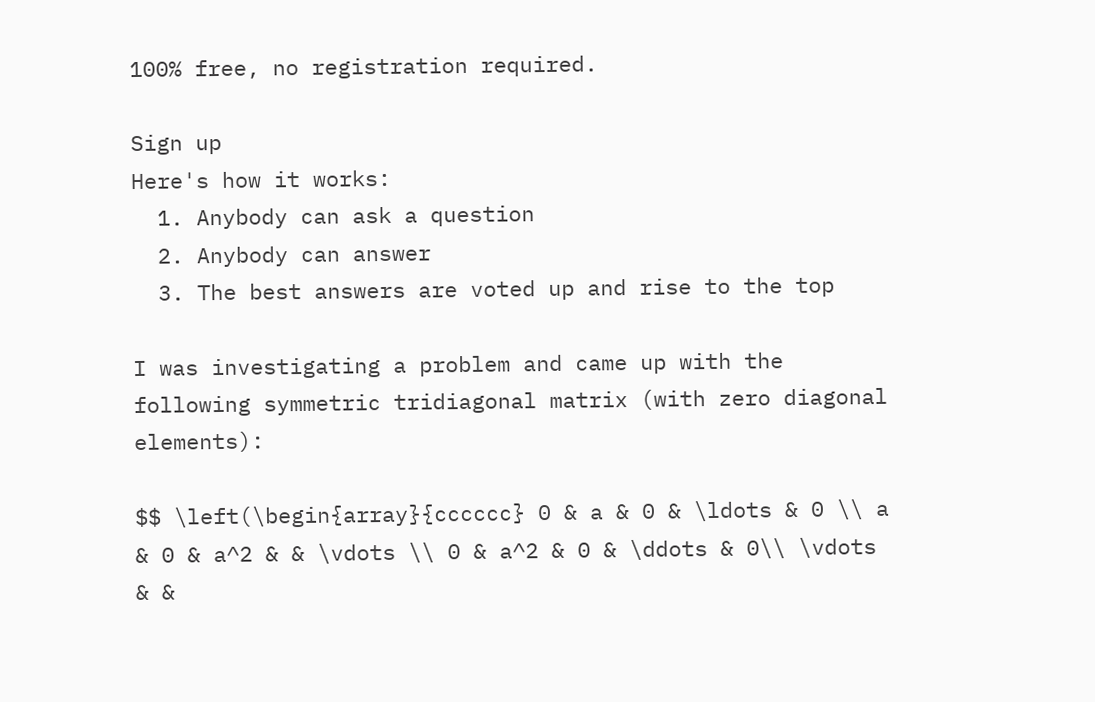100% free, no registration required.

Sign up
Here's how it works:
  1. Anybody can ask a question
  2. Anybody can answer
  3. The best answers are voted up and rise to the top

I was investigating a problem and came up with the following symmetric tridiagonal matrix (with zero diagonal elements):

$$ \left(\begin{array}{cccccc} 0 & a & 0 & \ldots & 0 \\ a & 0 & a^2 & & \vdots \\ 0 & a^2 & 0 & \ddots & 0\\ \vdots & &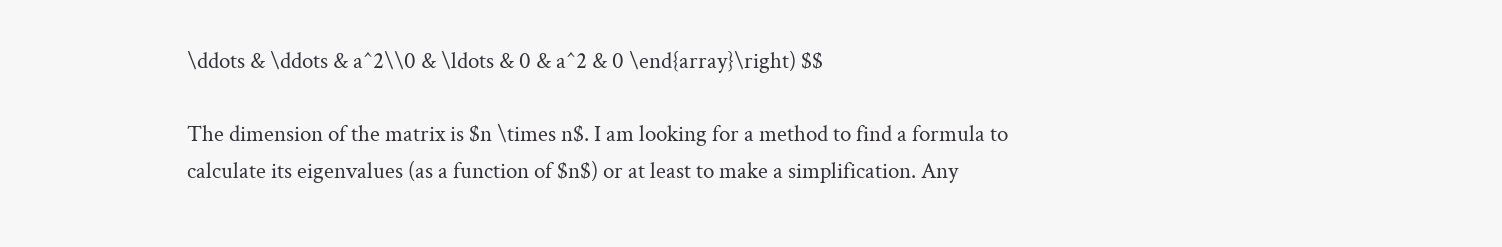\ddots & \ddots & a^2\\0 & \ldots & 0 & a^2 & 0 \end{array}\right) $$

The dimension of the matrix is $n \times n$. I am looking for a method to find a formula to calculate its eigenvalues (as a function of $n$) or at least to make a simplification. Any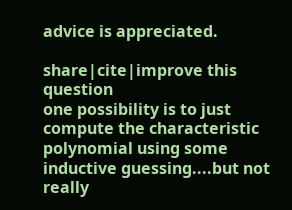advice is appreciated.

share|cite|improve this question
one possibility is to just compute the characteristic polynomial using some inductive guessing....but not really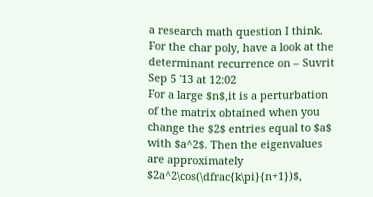a research math question I think. For the char poly, have a look at the determinant recurrence on – Suvrit Sep 5 '13 at 12:02
For a large $n$,it is a perturbation of the matrix obtained when you change the $2$ entries equal to $a$ with $a^2$. Then the eigenvalues are approximately $2a^2\cos(\dfrac{k\pi}{n+1})$,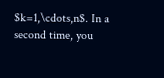$k=1,\cdots,n$. In a second time, you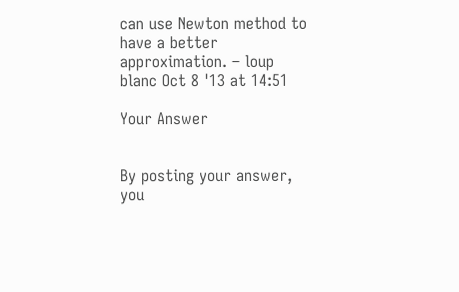can use Newton method to have a better approximation. – loup blanc Oct 8 '13 at 14:51

Your Answer


By posting your answer, you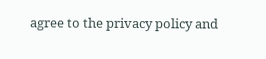agree to the privacy policy and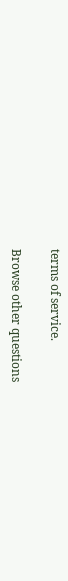terms of service.

Browse other questions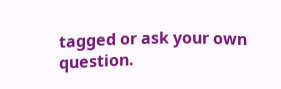tagged or ask your own question.